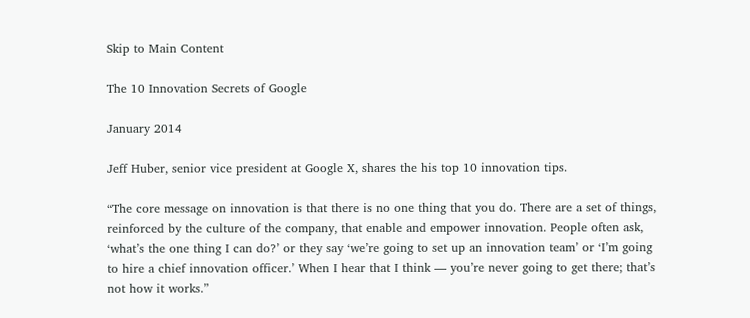Skip to Main Content

The 10 Innovation Secrets of Google

January 2014

Jeff Huber, senior vice president at Google X, shares the his top 10 innovation tips.

“The core message on innovation is that there is no one thing that you do. There are a set of things, reinforced by the culture of the company, that enable and empower innovation. People often ask, ‘what’s the one thing I can do?’ or they say ‘we’re going to set up an innovation team’ or ‘I’m going to hire a chief innovation officer.’ When I hear that I think — you’re never going to get there; that’s not how it works.”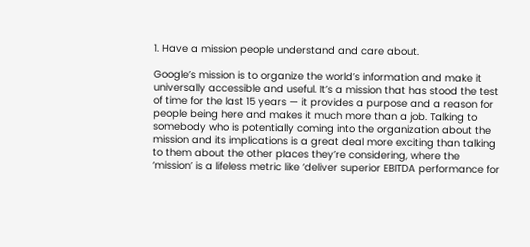1. Have a mission people understand and care about.

Google’s mission is to organize the world’s information and make it universally accessible and useful. It’s a mission that has stood the test of time for the last 15 years — it provides a purpose and a reason for people being here and makes it much more than a job. Talking to somebody who is potentially coming into the organization about the mission and its implications is a great deal more exciting than talking to them about the other places they’re considering, where the ‘mission’ is a lifeless metric like ‘deliver superior EBITDA performance for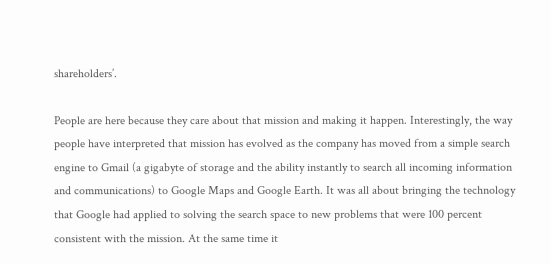shareholders’.

People are here because they care about that mission and making it happen. Interestingly, the way people have interpreted that mission has evolved as the company has moved from a simple search engine to Gmail (a gigabyte of storage and the ability instantly to search all incoming information and communications) to Google Maps and Google Earth. It was all about bringing the technology that Google had applied to solving the search space to new problems that were 100 percent consistent with the mission. At the same time it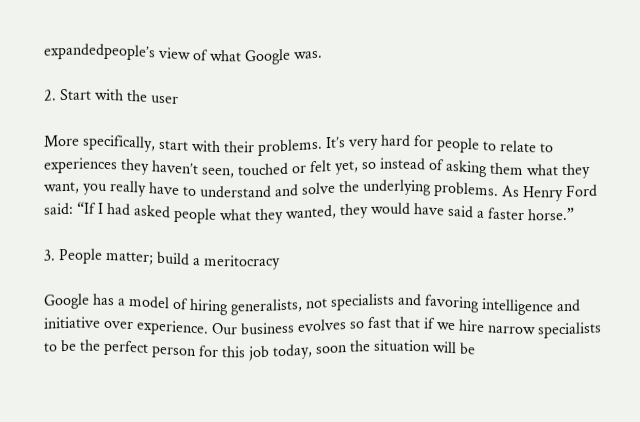expandedpeople’s view of what Google was.

2. Start with the user

More specifically, start with their problems. It’s very hard for people to relate to experiences they haven’t seen, touched or felt yet, so instead of asking them what they want, you really have to understand and solve the underlying problems. As Henry Ford said: “If I had asked people what they wanted, they would have said a faster horse.”

3. People matter; build a meritocracy

Google has a model of hiring generalists, not specialists and favoring intelligence and initiative over experience. Our business evolves so fast that if we hire narrow specialists to be the perfect person for this job today, soon the situation will be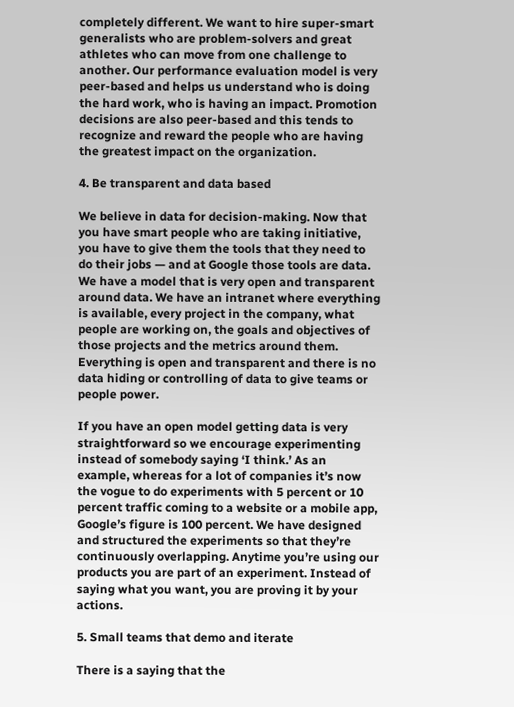completely different. We want to hire super-smart generalists who are problem-solvers and great athletes who can move from one challenge to another. Our performance evaluation model is very peer-based and helps us understand who is doing the hard work, who is having an impact. Promotion decisions are also peer-based and this tends to recognize and reward the people who are having the greatest impact on the organization.

4. Be transparent and data based

We believe in data for decision-making. Now that you have smart people who are taking initiative, you have to give them the tools that they need to do their jobs — and at Google those tools are data. We have a model that is very open and transparent around data. We have an intranet where everything is available, every project in the company, what people are working on, the goals and objectives of those projects and the metrics around them. Everything is open and transparent and there is no data hiding or controlling of data to give teams or people power.

If you have an open model getting data is very straightforward so we encourage experimenting instead of somebody saying ‘I think.’ As an example, whereas for a lot of companies it’s now the vogue to do experiments with 5 percent or 10 percent traffic coming to a website or a mobile app, Google’s figure is 100 percent. We have designed and structured the experiments so that they’re continuously overlapping. Anytime you’re using our products you are part of an experiment. Instead of saying what you want, you are proving it by your actions.

5. Small teams that demo and iterate

There is a saying that the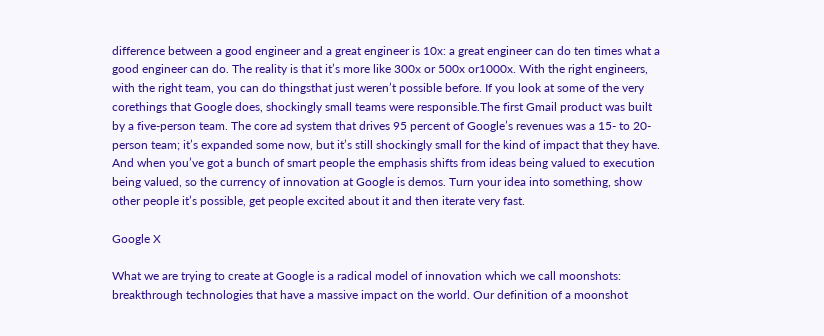difference between a good engineer and a great engineer is 10x: a great engineer can do ten times what a good engineer can do. The reality is that it’s more like 300x or 500x or1000x. With the right engineers, with the right team, you can do thingsthat just weren’t possible before. If you look at some of the very corethings that Google does, shockingly small teams were responsible.The first Gmail product was built by a five-person team. The core ad system that drives 95 percent of Google’s revenues was a 15- to 20-person team; it’s expanded some now, but it’s still shockingly small for the kind of impact that they have. And when you’ve got a bunch of smart people the emphasis shifts from ideas being valued to execution being valued, so the currency of innovation at Google is demos. Turn your idea into something, show other people it’s possible, get people excited about it and then iterate very fast.

Google X

What we are trying to create at Google is a radical model of innovation which we call moonshots: breakthrough technologies that have a massive impact on the world. Our definition of a moonshot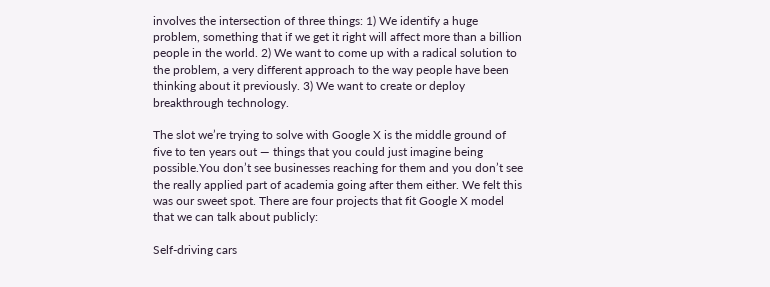involves the intersection of three things: 1) We identify a huge problem, something that if we get it right will affect more than a billion people in the world. 2) We want to come up with a radical solution to the problem, a very different approach to the way people have been thinking about it previously. 3) We want to create or deploy breakthrough technology.

The slot we’re trying to solve with Google X is the middle ground of five to ten years out — things that you could just imagine being possible.You don’t see businesses reaching for them and you don’t see the really applied part of academia going after them either. We felt this was our sweet spot. There are four projects that fit Google X model that we can talk about publicly:

Self-driving cars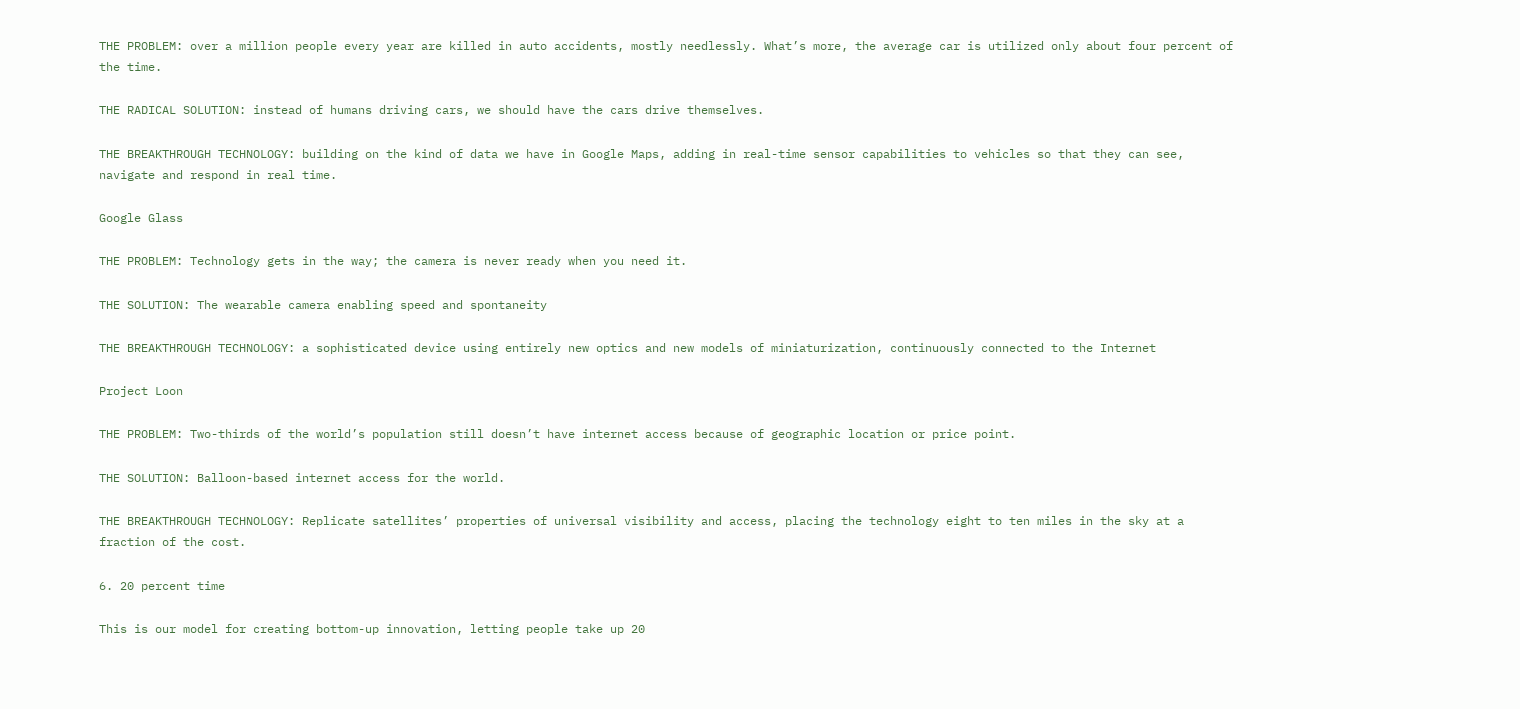THE PROBLEM: over a million people every year are killed in auto accidents, mostly needlessly. What’s more, the average car is utilized only about four percent of the time.

THE RADICAL SOLUTION: instead of humans driving cars, we should have the cars drive themselves.

THE BREAKTHROUGH TECHNOLOGY: building on the kind of data we have in Google Maps, adding in real-time sensor capabilities to vehicles so that they can see, navigate and respond in real time.

Google Glass

THE PROBLEM: Technology gets in the way; the camera is never ready when you need it.

THE SOLUTION: The wearable camera enabling speed and spontaneity

THE BREAKTHROUGH TECHNOLOGY: a sophisticated device using entirely new optics and new models of miniaturization, continuously connected to the Internet

Project Loon

THE PROBLEM: Two-thirds of the world’s population still doesn’t have internet access because of geographic location or price point.

THE SOLUTION: Balloon-based internet access for the world.

THE BREAKTHROUGH TECHNOLOGY: Replicate satellites’ properties of universal visibility and access, placing the technology eight to ten miles in the sky at a fraction of the cost.

6. 20 percent time

This is our model for creating bottom-up innovation, letting people take up 20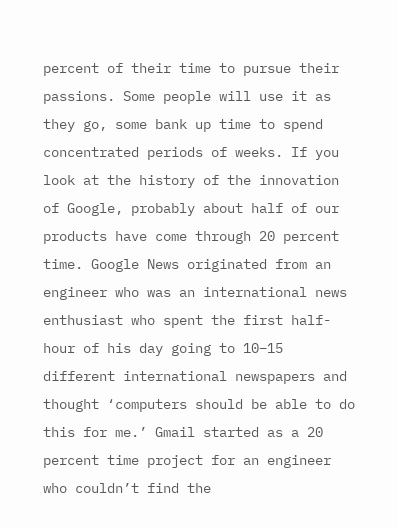percent of their time to pursue their passions. Some people will use it as they go, some bank up time to spend concentrated periods of weeks. If you look at the history of the innovation of Google, probably about half of our products have come through 20 percent time. Google News originated from an engineer who was an international news enthusiast who spent the first half-hour of his day going to 10–15 different international newspapers and thought ‘computers should be able to do this for me.’ Gmail started as a 20 percent time project for an engineer who couldn’t find the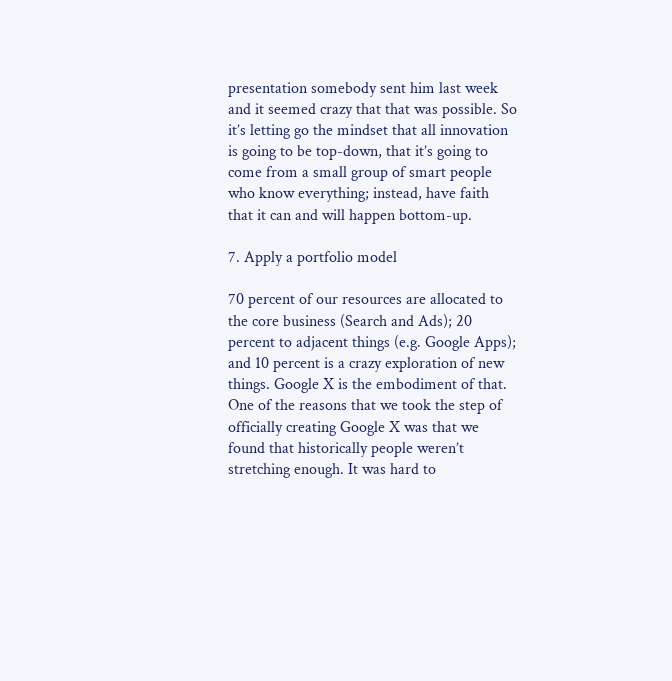presentation somebody sent him last week and it seemed crazy that that was possible. So it’s letting go the mindset that all innovation is going to be top-down, that it’s going to come from a small group of smart people who know everything; instead, have faith that it can and will happen bottom-up.

7. Apply a portfolio model

70 percent of our resources are allocated to the core business (Search and Ads); 20 percent to adjacent things (e.g. Google Apps); and 10 percent is a crazy exploration of new things. Google X is the embodiment of that. One of the reasons that we took the step of officially creating Google X was that we found that historically people weren’t stretching enough. It was hard to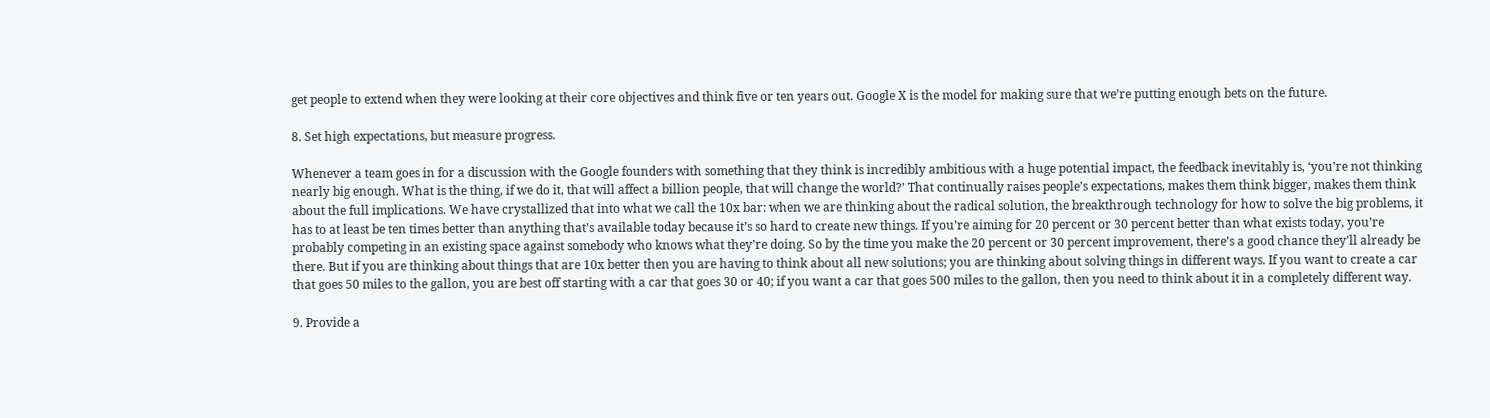get people to extend when they were looking at their core objectives and think five or ten years out. Google X is the model for making sure that we’re putting enough bets on the future.

8. Set high expectations, but measure progress.

Whenever a team goes in for a discussion with the Google founders with something that they think is incredibly ambitious with a huge potential impact, the feedback inevitably is, ‘you’re not thinking nearly big enough. What is the thing, if we do it, that will affect a billion people, that will change the world?’ That continually raises people’s expectations, makes them think bigger, makes them think about the full implications. We have crystallized that into what we call the 10x bar: when we are thinking about the radical solution, the breakthrough technology for how to solve the big problems, it has to at least be ten times better than anything that’s available today because it’s so hard to create new things. If you’re aiming for 20 percent or 30 percent better than what exists today, you’re probably competing in an existing space against somebody who knows what they’re doing. So by the time you make the 20 percent or 30 percent improvement, there’s a good chance they’ll already be there. But if you are thinking about things that are 10x better then you are having to think about all new solutions; you are thinking about solving things in different ways. If you want to create a car that goes 50 miles to the gallon, you are best off starting with a car that goes 30 or 40; if you want a car that goes 500 miles to the gallon, then you need to think about it in a completely different way.

9. Provide a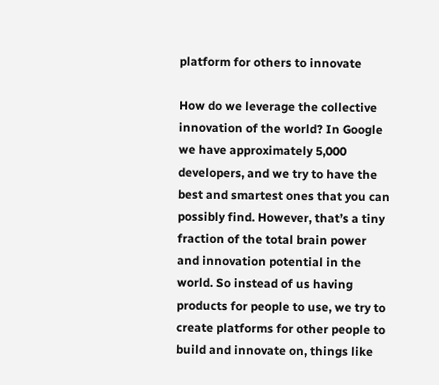platform for others to innovate

How do we leverage the collective innovation of the world? In Google we have approximately 5,000 developers, and we try to have the best and smartest ones that you can possibly find. However, that’s a tiny fraction of the total brain power and innovation potential in the world. So instead of us having products for people to use, we try to create platforms for other people to build and innovate on, things like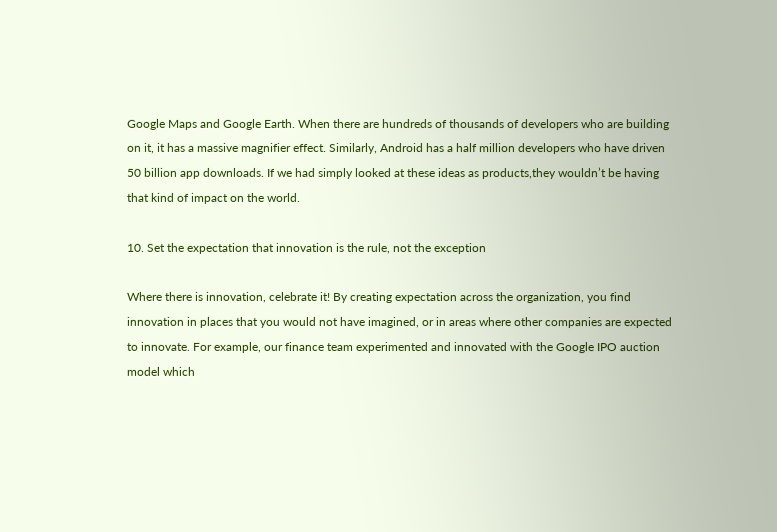Google Maps and Google Earth. When there are hundreds of thousands of developers who are building on it, it has a massive magnifier effect. Similarly, Android has a half million developers who have driven 50 billion app downloads. If we had simply looked at these ideas as products,they wouldn’t be having that kind of impact on the world.

10. Set the expectation that innovation is the rule, not the exception

Where there is innovation, celebrate it! By creating expectation across the organization, you find innovation in places that you would not have imagined, or in areas where other companies are expected to innovate. For example, our finance team experimented and innovated with the Google IPO auction model which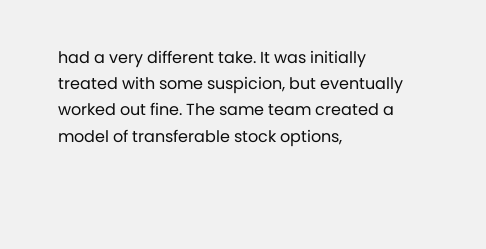had a very different take. It was initially treated with some suspicion, but eventually worked out fine. The same team created a model of transferable stock options,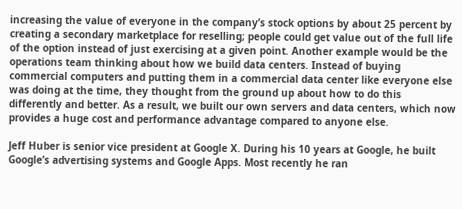increasing the value of everyone in the company’s stock options by about 25 percent by creating a secondary marketplace for reselling; people could get value out of the full life of the option instead of just exercising at a given point. Another example would be the operations team thinking about how we build data centers. Instead of buying commercial computers and putting them in a commercial data center like everyone else was doing at the time, they thought from the ground up about how to do this differently and better. As a result, we built our own servers and data centers, which now provides a huge cost and performance advantage compared to anyone else.

Jeff Huber is senior vice president at Google X. During his 10 years at Google, he built Google’s advertising systems and Google Apps. Most recently he ran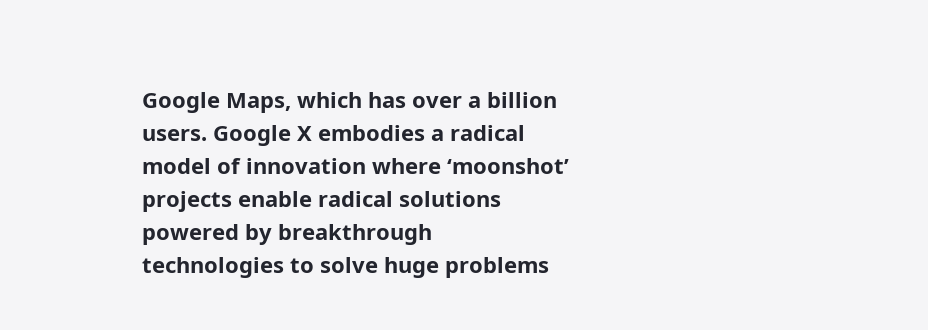Google Maps, which has over a billion users. Google X embodies a radical model of innovation where ‘moonshot’ projects enable radical solutions powered by breakthrough technologies to solve huge problems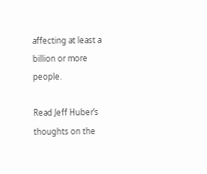affecting at least a billion or more people.

Read Jeff Huber’s thoughts on the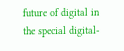future of digital in the special digital-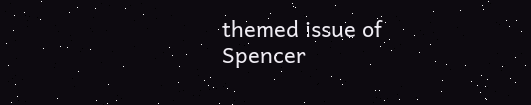themed issue of Spencer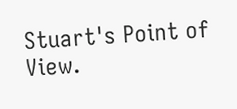Stuart's Point of View.